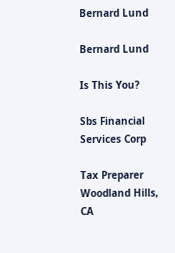Bernard Lund

Bernard Lund

Is This You?

Sbs Financial Services Corp

Tax Preparer Woodland Hills, CA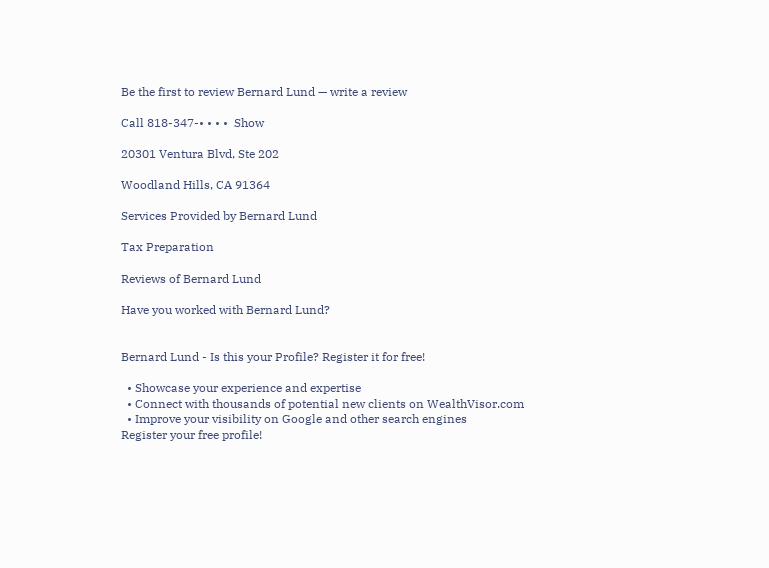Be the first to review Bernard Lund — write a review

Call 818-347-• • • •  Show

20301 Ventura Blvd, Ste 202

Woodland Hills, CA 91364

Services Provided by Bernard Lund

Tax Preparation

Reviews of Bernard Lund

Have you worked with Bernard Lund?


Bernard Lund - Is this your Profile? Register it for free!

  • Showcase your experience and expertise
  • Connect with thousands of potential new clients on WealthVisor.com
  • Improve your visibility on Google and other search engines
Register your free profile!